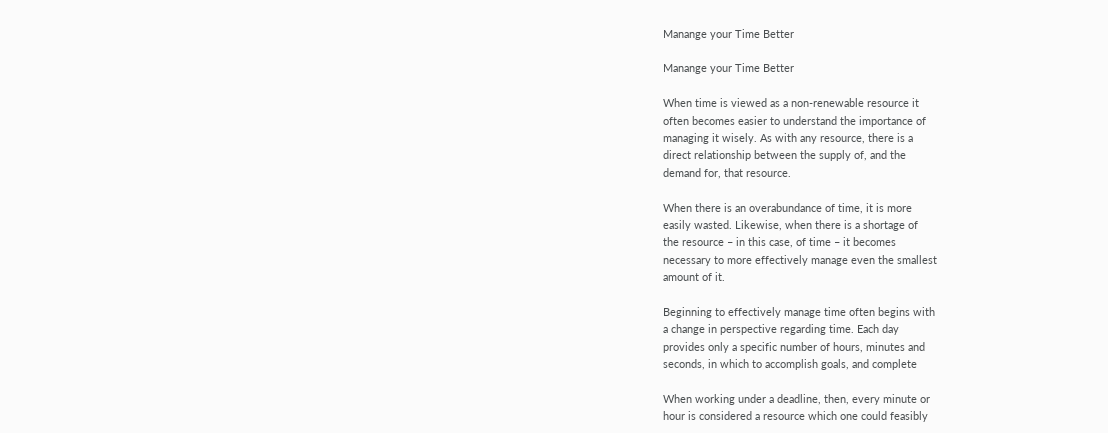Manange your Time Better

Manange your Time Better

When time is viewed as a non-renewable resource it
often becomes easier to understand the importance of
managing it wisely. As with any resource, there is a
direct relationship between the supply of, and the
demand for, that resource.

When there is an overabundance of time, it is more
easily wasted. Likewise, when there is a shortage of
the resource – in this case, of time – it becomes
necessary to more effectively manage even the smallest
amount of it.

Beginning to effectively manage time often begins with
a change in perspective regarding time. Each day
provides only a specific number of hours, minutes and
seconds, in which to accomplish goals, and complete

When working under a deadline, then, every minute or
hour is considered a resource which one could feasibly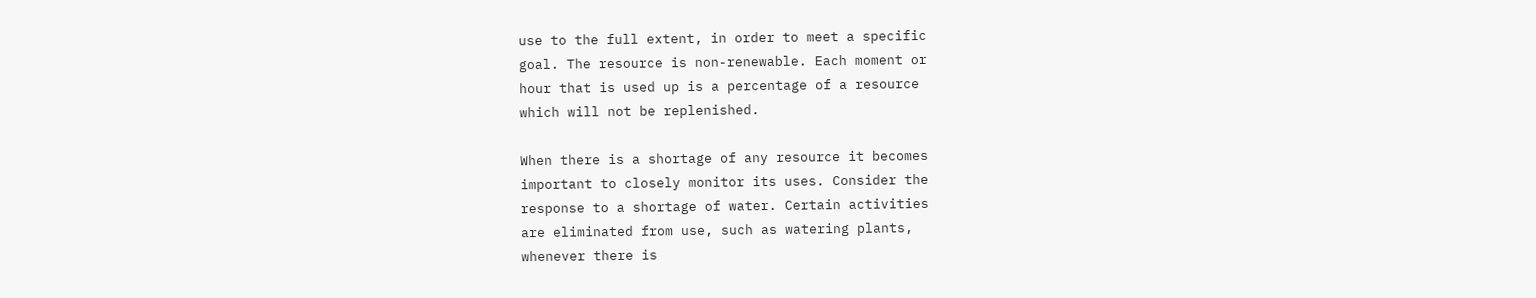use to the full extent, in order to meet a specific
goal. The resource is non-renewable. Each moment or
hour that is used up is a percentage of a resource
which will not be replenished.

When there is a shortage of any resource it becomes
important to closely monitor its uses. Consider the
response to a shortage of water. Certain activities
are eliminated from use, such as watering plants,
whenever there is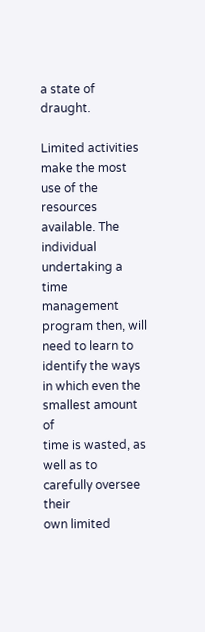a state of draught.

Limited activities make the most use of the resources
available. The individual undertaking a time
management program then, will need to learn to
identify the ways in which even the smallest amount of
time is wasted, as well as to carefully oversee their
own limited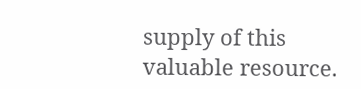supply of this valuable resource.